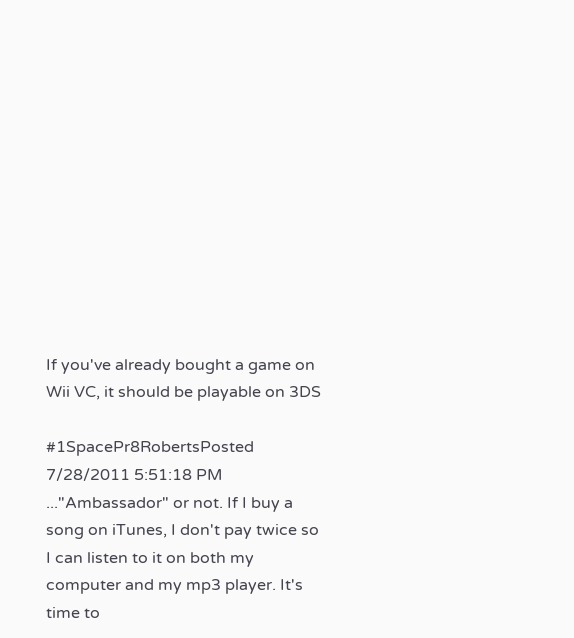If you've already bought a game on Wii VC, it should be playable on 3DS

#1SpacePr8RobertsPosted 7/28/2011 5:51:18 PM
..."Ambassador" or not. If I buy a song on iTunes, I don't pay twice so I can listen to it on both my computer and my mp3 player. It's time to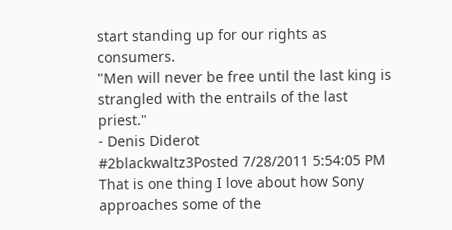start standing up for our rights as consumers.
"Men will never be free until the last king is strangled with the entrails of the last priest."
- Denis Diderot
#2blackwaltz3Posted 7/28/2011 5:54:05 PM
That is one thing I love about how Sony approaches some of the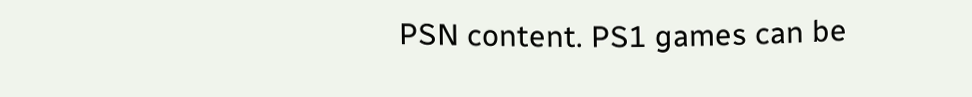PSN content. PS1 games can be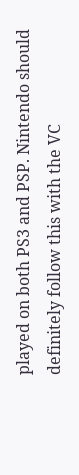played on both PS3 and PSP. Nintendo should definitely follow this with the VC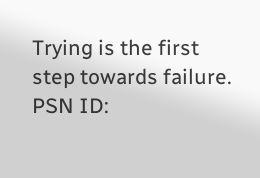Trying is the first step towards failure.
PSN ID: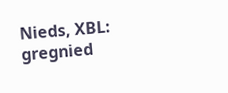Nieds, XBL: gregnied